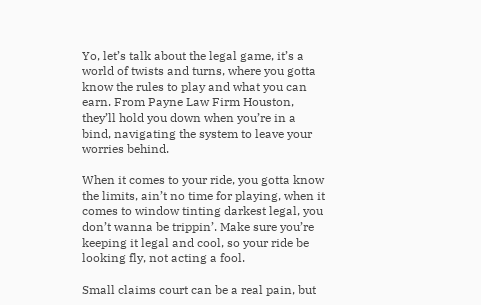Yo, let’s talk about the legal game, it’s a world of twists and turns, where you gotta know the rules to play and what you can earn. From Payne Law Firm Houston, they’ll hold you down when you’re in a bind, navigating the system to leave your worries behind.

When it comes to your ride, you gotta know the limits, ain’t no time for playing, when it comes to window tinting darkest legal, you don’t wanna be trippin’. Make sure you’re keeping it legal and cool, so your ride be looking fly, not acting a fool.

Small claims court can be a real pain, but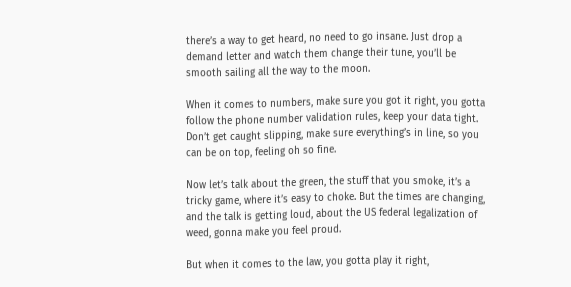there’s a way to get heard, no need to go insane. Just drop a demand letter and watch them change their tune, you’ll be smooth sailing all the way to the moon.

When it comes to numbers, make sure you got it right, you gotta follow the phone number validation rules, keep your data tight. Don’t get caught slipping, make sure everything’s in line, so you can be on top, feeling oh so fine.

Now let’s talk about the green, the stuff that you smoke, it’s a tricky game, where it’s easy to choke. But the times are changing, and the talk is getting loud, about the US federal legalization of weed, gonna make you feel proud.

But when it comes to the law, you gotta play it right,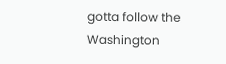gotta follow the Washington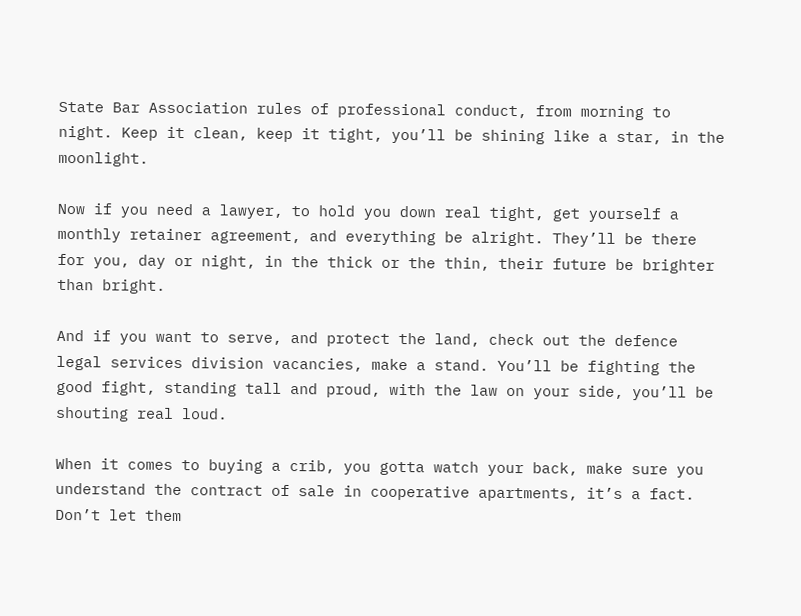State Bar Association rules of professional conduct, from morning to night. Keep it clean, keep it tight, you’ll be shining like a star, in the moonlight.

Now if you need a lawyer, to hold you down real tight, get yourself a monthly retainer agreement, and everything be alright. They’ll be there for you, day or night, in the thick or the thin, their future be brighter than bright.

And if you want to serve, and protect the land, check out the defence legal services division vacancies, make a stand. You’ll be fighting the good fight, standing tall and proud, with the law on your side, you’ll be shouting real loud.

When it comes to buying a crib, you gotta watch your back, make sure you understand the contract of sale in cooperative apartments, it’s a fact. Don’t let them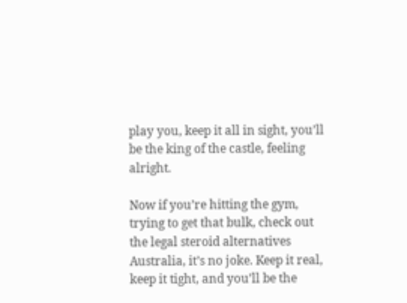play you, keep it all in sight, you’ll be the king of the castle, feeling alright.

Now if you’re hitting the gym, trying to get that bulk, check out the legal steroid alternatives Australia, it’s no joke. Keep it real, keep it tight, and you’ll be the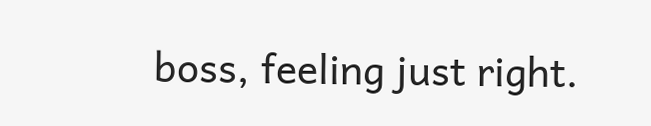boss, feeling just right.